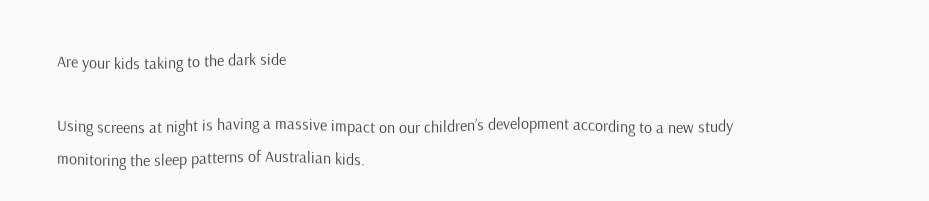Are your kids taking to the dark side

Using screens at night is having a massive impact on our children’s development according to a new study monitoring the sleep patterns of Australian kids.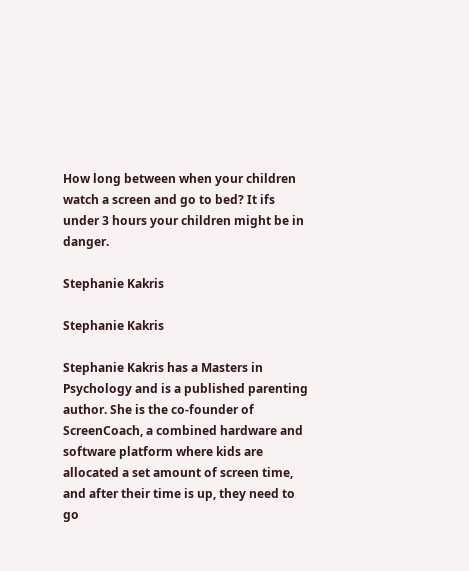How long between when your children watch a screen and go to bed? It ifs under 3 hours your children might be in danger.

Stephanie Kakris

Stephanie Kakris

Stephanie Kakris has a Masters in Psychology and is a published parenting author. She is the co-founder of ScreenCoach, a combined hardware and software platform where kids are allocated a set amount of screen time, and after their time is up, they need to go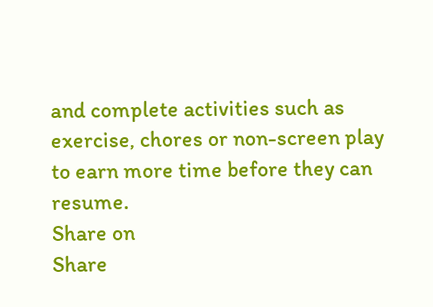and complete activities such as exercise, chores or non-screen play to earn more time before they can resume.
Share on
Share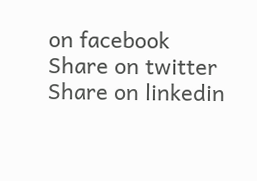on facebook
Share on twitter
Share on linkedin